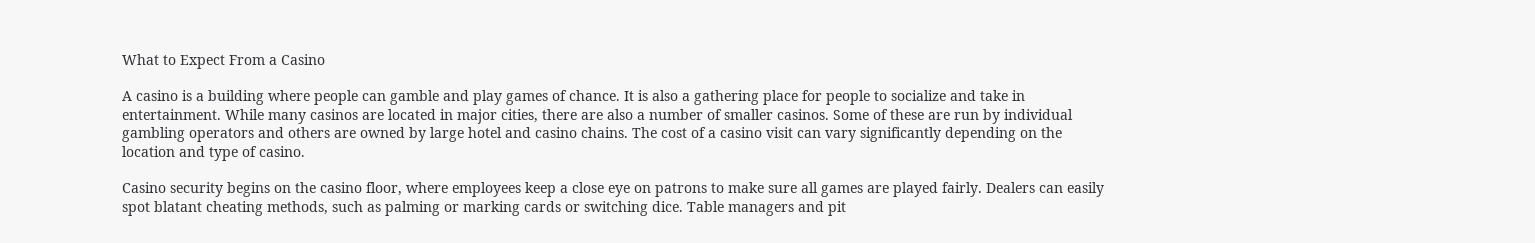What to Expect From a Casino

A casino is a building where people can gamble and play games of chance. It is also a gathering place for people to socialize and take in entertainment. While many casinos are located in major cities, there are also a number of smaller casinos. Some of these are run by individual gambling operators and others are owned by large hotel and casino chains. The cost of a casino visit can vary significantly depending on the location and type of casino.

Casino security begins on the casino floor, where employees keep a close eye on patrons to make sure all games are played fairly. Dealers can easily spot blatant cheating methods, such as palming or marking cards or switching dice. Table managers and pit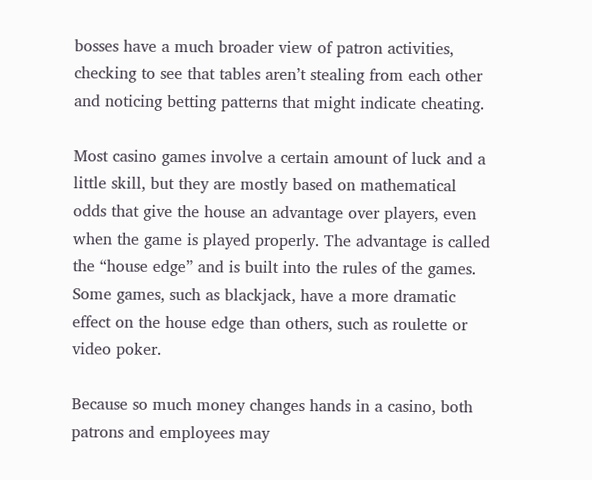bosses have a much broader view of patron activities, checking to see that tables aren’t stealing from each other and noticing betting patterns that might indicate cheating.

Most casino games involve a certain amount of luck and a little skill, but they are mostly based on mathematical odds that give the house an advantage over players, even when the game is played properly. The advantage is called the “house edge” and is built into the rules of the games. Some games, such as blackjack, have a more dramatic effect on the house edge than others, such as roulette or video poker.

Because so much money changes hands in a casino, both patrons and employees may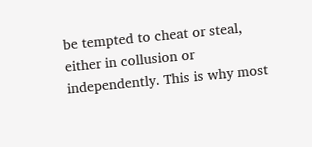be tempted to cheat or steal, either in collusion or independently. This is why most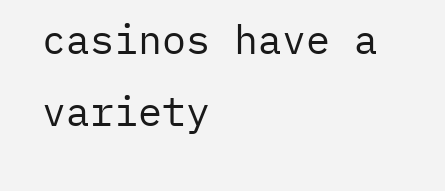casinos have a variety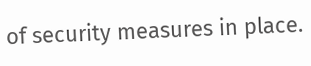of security measures in place.